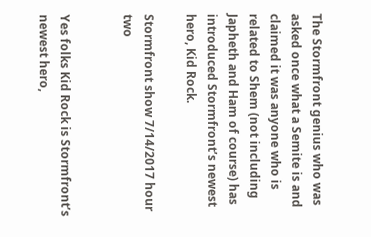The Stormfront genius who was asked once what a Semite is and claimed it was anyone who is related to Shem (not including Japheth and Ham of course) has introduced Stormfront’s newest hero, Kid Rock.

Stormfront show 7/14/2017 hour two


Yes folks Kid Rock is Stormfront’s newest hero,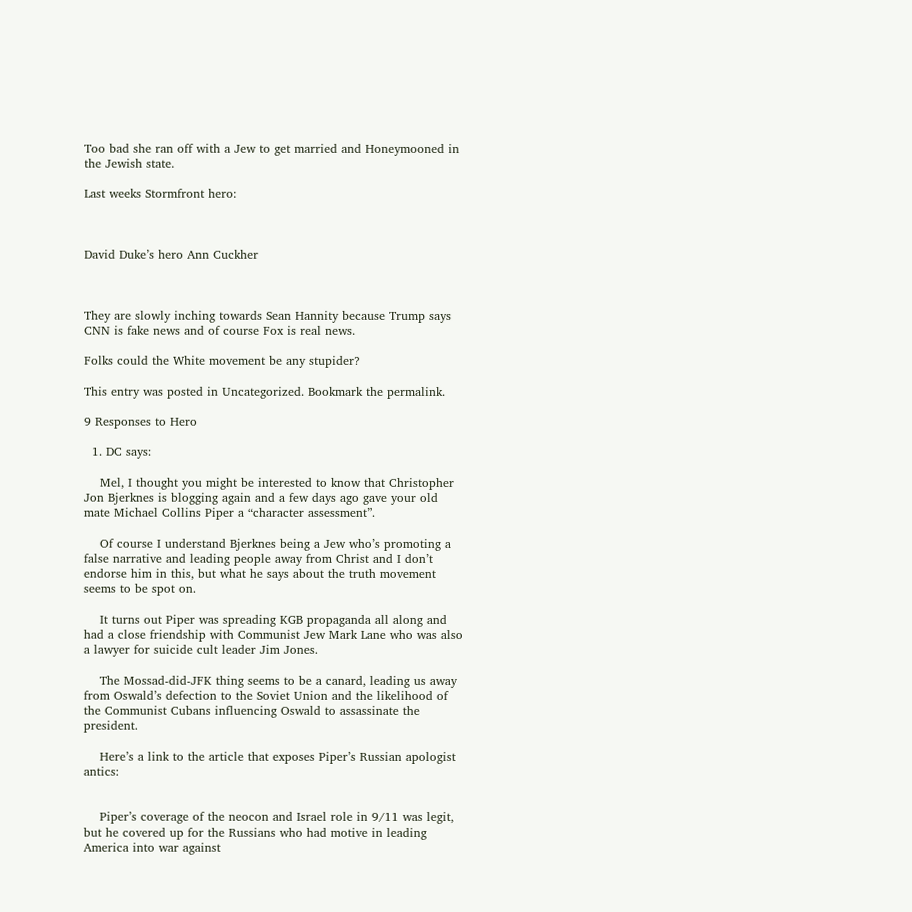Too bad she ran off with a Jew to get married and Honeymooned in the Jewish state.

Last weeks Stormfront hero:



David Duke’s hero Ann Cuckher



They are slowly inching towards Sean Hannity because Trump says CNN is fake news and of course Fox is real news.

Folks could the White movement be any stupider?

This entry was posted in Uncategorized. Bookmark the permalink.

9 Responses to Hero

  1. DC says:

    Mel, I thought you might be interested to know that Christopher Jon Bjerknes is blogging again and a few days ago gave your old mate Michael Collins Piper a “character assessment”.

    Of course I understand Bjerknes being a Jew who’s promoting a false narrative and leading people away from Christ and I don’t endorse him in this, but what he says about the truth movement seems to be spot on.

    It turns out Piper was spreading KGB propaganda all along and had a close friendship with Communist Jew Mark Lane who was also a lawyer for suicide cult leader Jim Jones.

    The Mossad-did-JFK thing seems to be a canard, leading us away from Oswald’s defection to the Soviet Union and the likelihood of the Communist Cubans influencing Oswald to assassinate the president.

    Here’s a link to the article that exposes Piper’s Russian apologist antics:


    Piper’s coverage of the neocon and Israel role in 9/11 was legit, but he covered up for the Russians who had motive in leading America into war against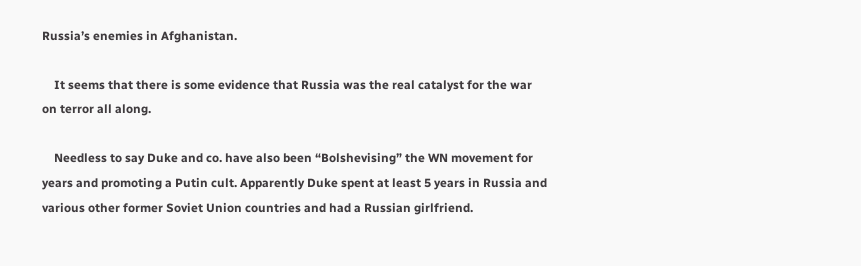Russia’s enemies in Afghanistan.

    It seems that there is some evidence that Russia was the real catalyst for the war on terror all along.

    Needless to say Duke and co. have also been “Bolshevising” the WN movement for years and promoting a Putin cult. Apparently Duke spent at least 5 years in Russia and various other former Soviet Union countries and had a Russian girlfriend.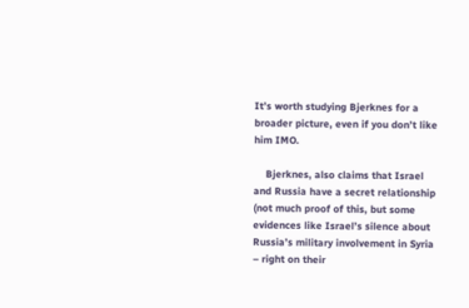It’s worth studying Bjerknes for a broader picture, even if you don’t like him IMO.

    Bjerknes, also claims that Israel and Russia have a secret relationship (not much proof of this, but some evidences like Israel’s silence about Russia’s military involvement in Syria – right on their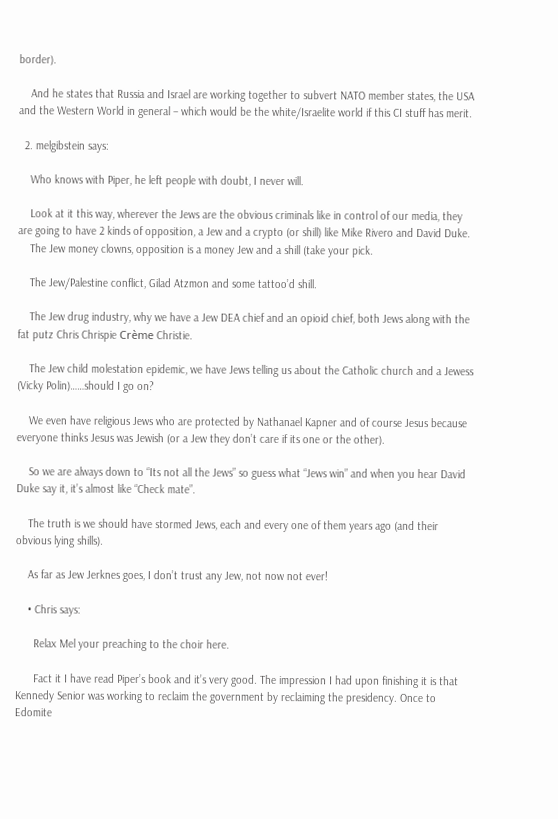border).

    And he states that Russia and Israel are working together to subvert NATO member states, the USA and the Western World in general – which would be the white/Israelite world if this CI stuff has merit.

  2. melgibstein says:

    Who knows with Piper, he left people with doubt, I never will.

    Look at it this way, wherever the Jews are the obvious criminals like in control of our media, they are going to have 2 kinds of opposition, a Jew and a crypto (or shill) like Mike Rivero and David Duke.
    The Jew money clowns, opposition is a money Jew and a shill (take your pick.

    The Jew/Palestine conflict, Gilad Atzmon and some tattoo’d shill.

    The Jew drug industry, why we have a Jew DEA chief and an opioid chief, both Jews along with the fat putz Chris Chrispie Crème Christie.

    The Jew child molestation epidemic, we have Jews telling us about the Catholic church and a Jewess (Vicky Polin)……should I go on?

    We even have religious Jews who are protected by Nathanael Kapner and of course Jesus because everyone thinks Jesus was Jewish (or a Jew they don’t care if its one or the other).

    So we are always down to “Its not all the Jews” so guess what “Jews win” and when you hear David Duke say it, it’s almost like “Check mate”.

    The truth is we should have stormed Jews, each and every one of them years ago (and their obvious lying shills).

    As far as Jew Jerknes goes, I don’t trust any Jew, not now not ever!

    • Chris says:

      Relax Mel your preaching to the choir here.

      Fact it I have read Piper’s book and it’s very good. The impression I had upon finishing it is that Kennedy Senior was working to reclaim the government by reclaiming the presidency. Once to Edomite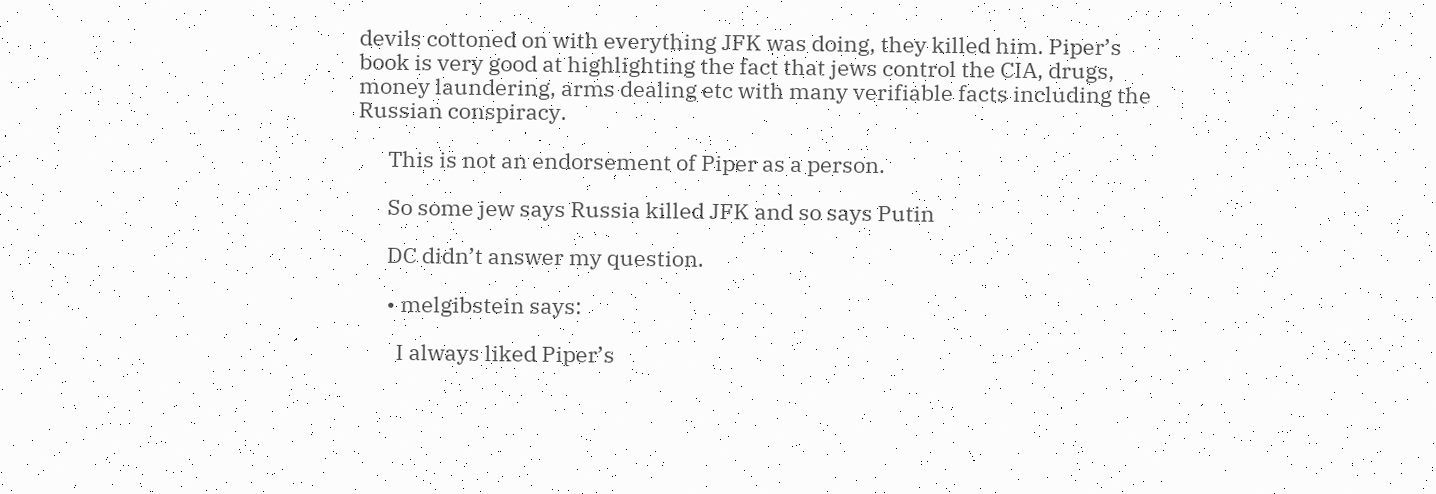devils cottoned on with everything JFK was doing, they killed him. Piper’s book is very good at highlighting the fact that jews control the CIA, drugs, money laundering, arms dealing etc with many verifiable facts including the Russian conspiracy.

      This is not an endorsement of Piper as a person.

      So some jew says Russia killed JFK and so says Putin

      DC didn’t answer my question.

      • melgibstein says:

        I always liked Piper’s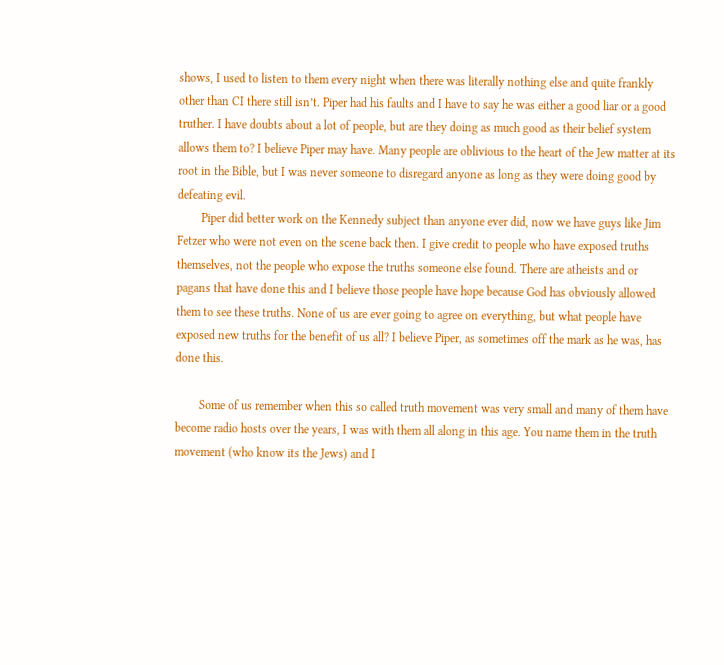shows, I used to listen to them every night when there was literally nothing else and quite frankly other than CI there still isn’t. Piper had his faults and I have to say he was either a good liar or a good truther. I have doubts about a lot of people, but are they doing as much good as their belief system allows them to? I believe Piper may have. Many people are oblivious to the heart of the Jew matter at its root in the Bible, but I was never someone to disregard anyone as long as they were doing good by defeating evil.
        Piper did better work on the Kennedy subject than anyone ever did, now we have guys like Jim Fetzer who were not even on the scene back then. I give credit to people who have exposed truths themselves, not the people who expose the truths someone else found. There are atheists and or pagans that have done this and I believe those people have hope because God has obviously allowed them to see these truths. None of us are ever going to agree on everything, but what people have exposed new truths for the benefit of us all? I believe Piper, as sometimes off the mark as he was, has done this.

        Some of us remember when this so called truth movement was very small and many of them have become radio hosts over the years, I was with them all along in this age. You name them in the truth movement (who know its the Jews) and I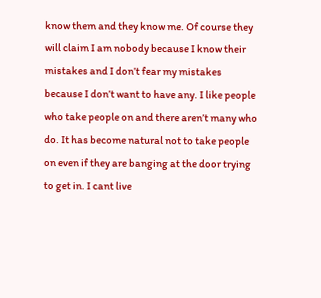know them and they know me. Of course they will claim I am nobody because I know their mistakes and I don’t fear my mistakes because I don’t want to have any. I like people who take people on and there aren’t many who do. It has become natural not to take people on even if they are banging at the door trying to get in. I cant live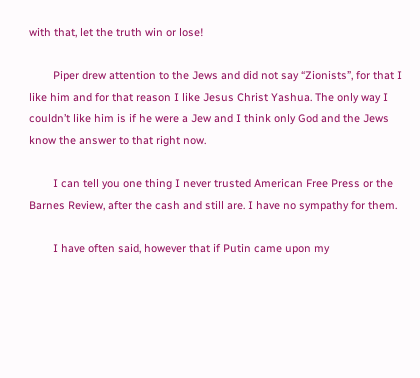with that, let the truth win or lose!

        Piper drew attention to the Jews and did not say “Zionists”, for that I like him and for that reason I like Jesus Christ Yashua. The only way I couldn’t like him is if he were a Jew and I think only God and the Jews know the answer to that right now.

        I can tell you one thing I never trusted American Free Press or the Barnes Review, after the cash and still are. I have no sympathy for them.

        I have often said, however that if Putin came upon my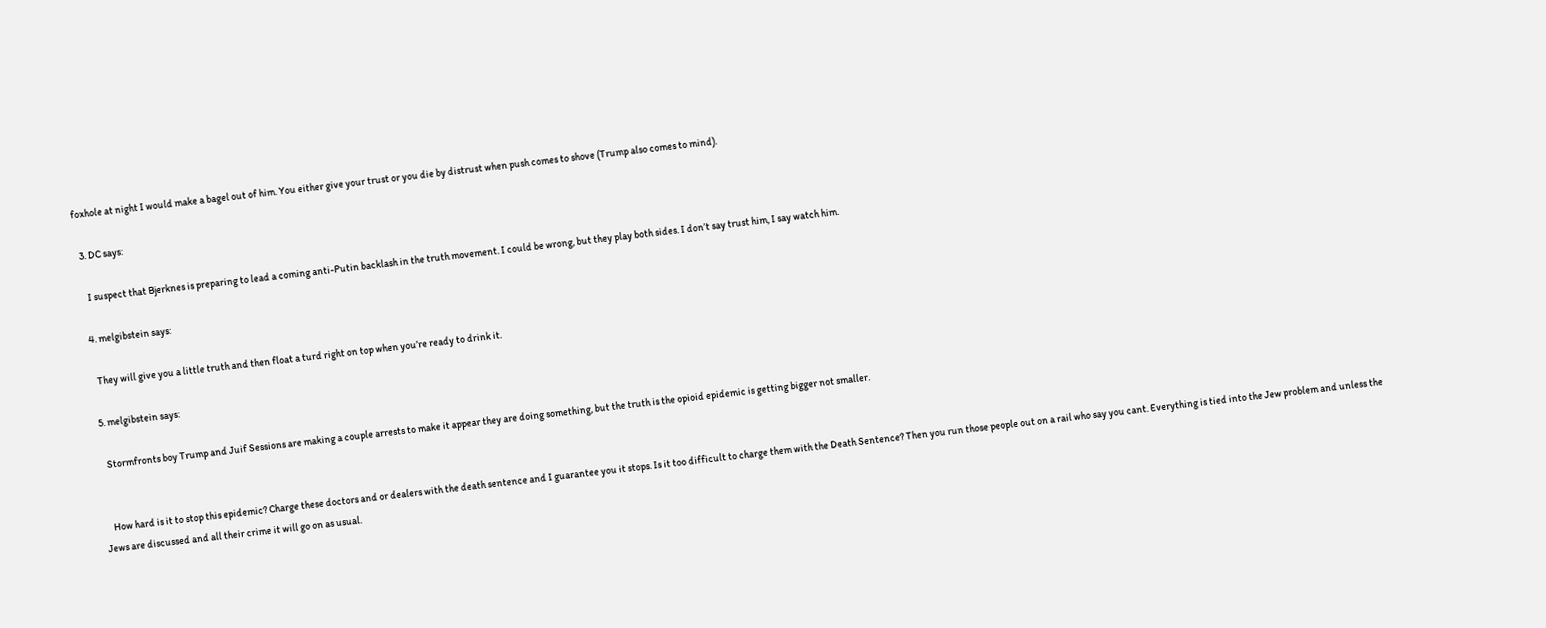foxhole at night I would make a bagel out of him. You either give your trust or you die by distrust when push comes to shove (Trump also comes to mind).

  3. DC says:

    I suspect that Bjerknes is preparing to lead a coming anti-Putin backlash in the truth movement. I could be wrong, but they play both sides. I don’t say trust him, I say watch him.

  4. melgibstein says:

    They will give you a little truth and then float a turd right on top when you’re ready to drink it.

  5. melgibstein says:

    Stormfronts boy Trump and Juif Sessions are making a couple arrests to make it appear they are doing something, but the truth is the opioid epidemic is getting bigger not smaller.


    How hard is it to stop this epidemic? Charge these doctors and or dealers with the death sentence and I guarantee you it stops. Is it too difficult to charge them with the Death Sentence? Then you run those people out on a rail who say you cant. Everything is tied into the Jew problem and unless the Jews are discussed and all their crime it will go on as usual.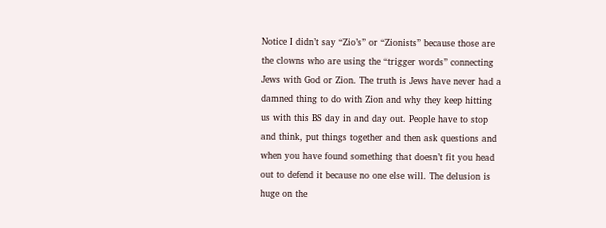Notice I didn’t say “Zio’s” or “Zionists” because those are the clowns who are using the “trigger words” connecting Jews with God or Zion. The truth is Jews have never had a damned thing to do with Zion and why they keep hitting us with this BS day in and day out. People have to stop and think, put things together and then ask questions and when you have found something that doesn’t fit you head out to defend it because no one else will. The delusion is huge on the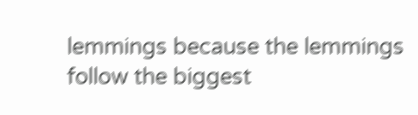lemmings because the lemmings follow the biggest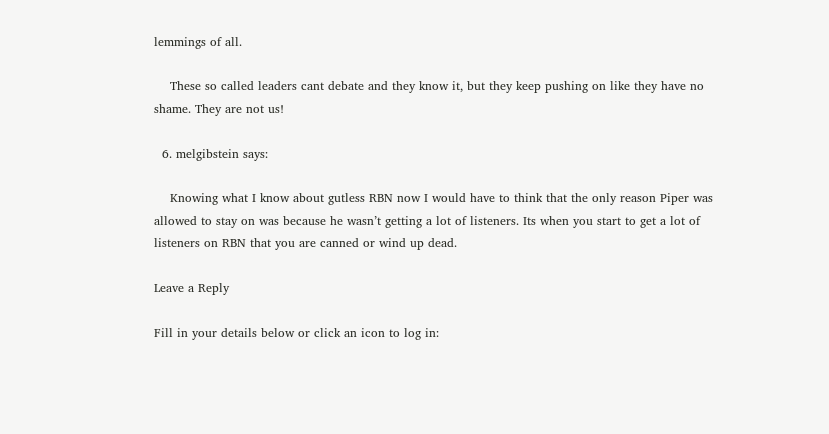lemmings of all.

    These so called leaders cant debate and they know it, but they keep pushing on like they have no shame. They are not us!

  6. melgibstein says:

    Knowing what I know about gutless RBN now I would have to think that the only reason Piper was allowed to stay on was because he wasn’t getting a lot of listeners. Its when you start to get a lot of listeners on RBN that you are canned or wind up dead.

Leave a Reply

Fill in your details below or click an icon to log in: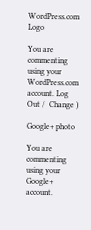WordPress.com Logo

You are commenting using your WordPress.com account. Log Out /  Change )

Google+ photo

You are commenting using your Google+ account.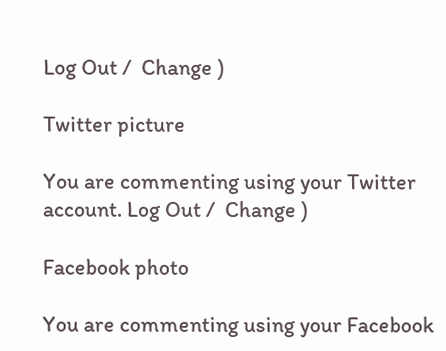Log Out /  Change )

Twitter picture

You are commenting using your Twitter account. Log Out /  Change )

Facebook photo

You are commenting using your Facebook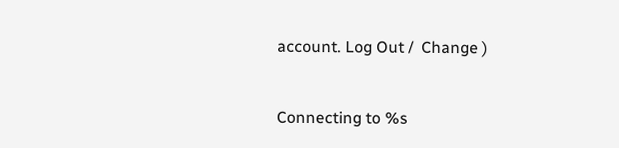account. Log Out /  Change )


Connecting to %s